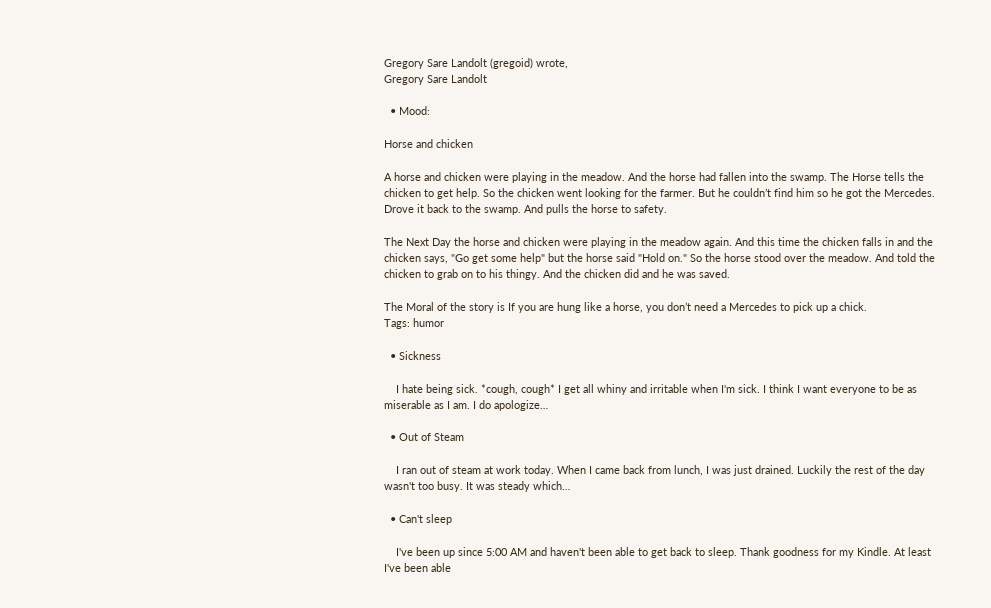Gregory Sare Landolt (gregoid) wrote,
Gregory Sare Landolt

  • Mood:

Horse and chicken

A horse and chicken were playing in the meadow. And the horse had fallen into the swamp. The Horse tells the chicken to get help. So the chicken went looking for the farmer. But he couldn’t find him so he got the Mercedes. Drove it back to the swamp. And pulls the horse to safety.

The Next Day the horse and chicken were playing in the meadow again. And this time the chicken falls in and the chicken says, "Go get some help" but the horse said "Hold on." So the horse stood over the meadow. And told the chicken to grab on to his thingy. And the chicken did and he was saved.

The Moral of the story is If you are hung like a horse, you don’t need a Mercedes to pick up a chick.
Tags: humor

  • Sickness

    I hate being sick. *cough, cough* I get all whiny and irritable when I'm sick. I think I want everyone to be as miserable as I am. I do apologize…

  • Out of Steam

    I ran out of steam at work today. When I came back from lunch, I was just drained. Luckily the rest of the day wasn't too busy. It was steady which…

  • Can't sleep

    I've been up since 5:00 AM and haven't been able to get back to sleep. Thank goodness for my Kindle. At least I've been able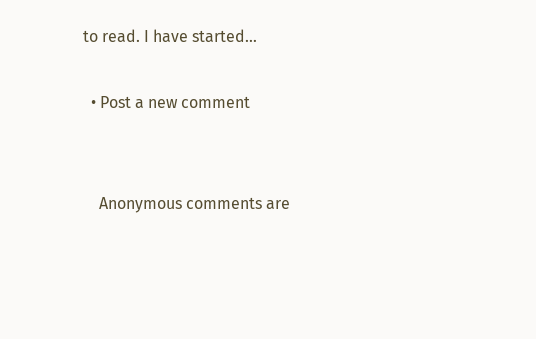to read. I have started…

  • Post a new comment


    Anonymous comments are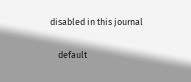disabled in this journal

    default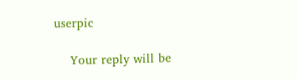userpic

    Your reply will be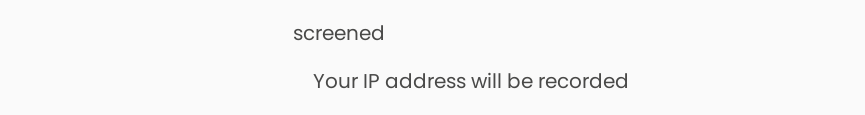screened

    Your IP address will be recorded